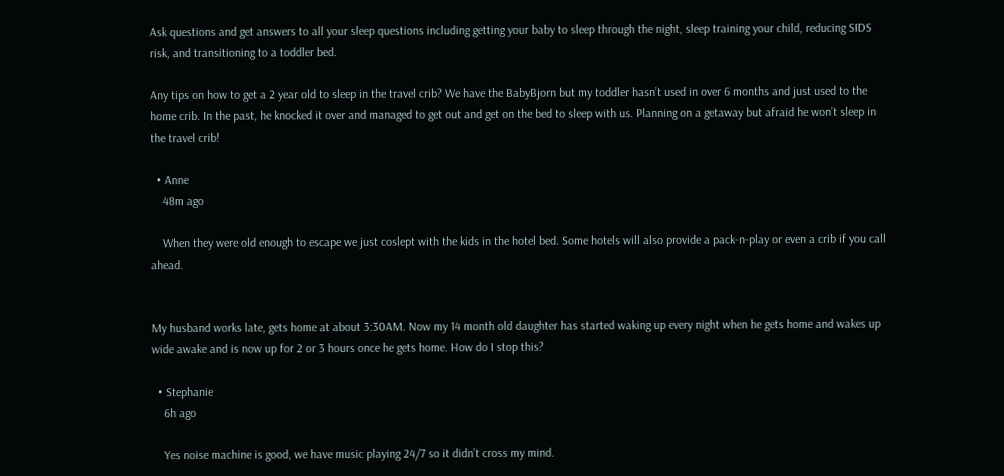Ask questions and get answers to all your sleep questions including getting your baby to sleep through the night, sleep training your child, reducing SIDS risk, and transitioning to a toddler bed.

Any tips on how to get a 2 year old to sleep in the travel crib? We have the BabyBjorn but my toddler hasn’t used in over 6 months and just used to the home crib. In the past, he knocked it over and managed to get out and get on the bed to sleep with us. Planning on a getaway but afraid he won’t sleep in the travel crib!

  • Anne
    48m ago

    When they were old enough to escape we just coslept with the kids in the hotel bed. Some hotels will also provide a pack-n-play or even a crib if you call ahead.


My husband works late, gets home at about 3:30AM. Now my 14 month old daughter has started waking up every night when he gets home and wakes up wide awake and is now up for 2 or 3 hours once he gets home. How do I stop this?

  • Stephanie
    6h ago

    Yes noise machine is good, we have music playing 24/7 so it didn’t cross my mind.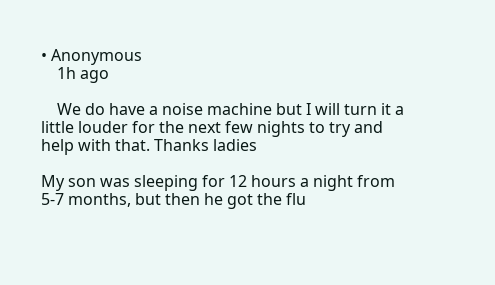• Anonymous
    1h ago

    We do have a noise machine but I will turn it a little louder for the next few nights to try and help with that. Thanks ladies

My son was sleeping for 12 hours a night from 5-7 months, but then he got the flu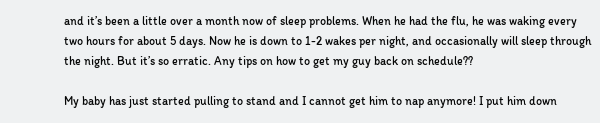and it’s been a little over a month now of sleep problems. When he had the flu, he was waking every two hours for about 5 days. Now he is down to 1-2 wakes per night, and occasionally will sleep through the night. But it’s so erratic. Any tips on how to get my guy back on schedule??

My baby has just started pulling to stand and I cannot get him to nap anymore! I put him down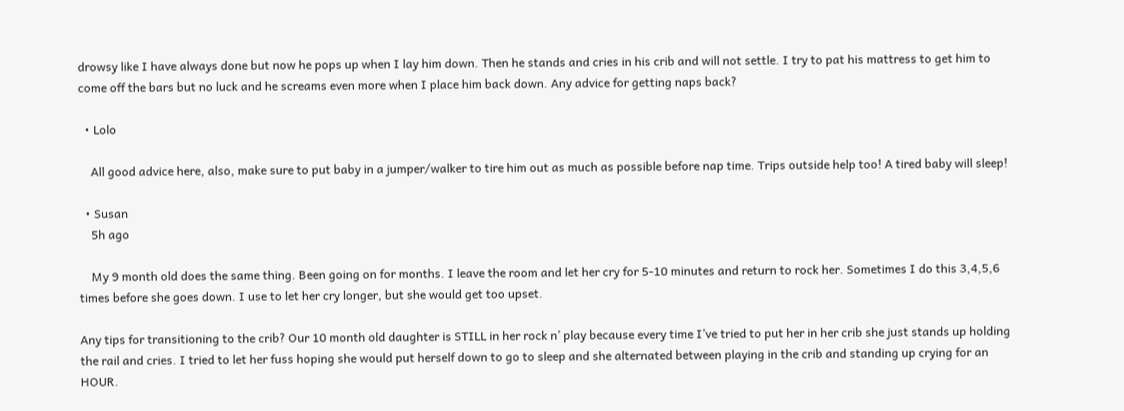drowsy like I have always done but now he pops up when I lay him down. Then he stands and cries in his crib and will not settle. I try to pat his mattress to get him to come off the bars but no luck and he screams even more when I place him back down. Any advice for getting naps back?

  • Lolo

    All good advice here, also, make sure to put baby in a jumper/walker to tire him out as much as possible before nap time. Trips outside help too! A tired baby will sleep!

  • Susan
    5h ago

    My 9 month old does the same thing. Been going on for months. I leave the room and let her cry for 5-10 minutes and return to rock her. Sometimes I do this 3,4,5,6 times before she goes down. I use to let her cry longer, but she would get too upset.

Any tips for transitioning to the crib? Our 10 month old daughter is STILL in her rock n’ play because every time I’ve tried to put her in her crib she just stands up holding the rail and cries. I tried to let her fuss hoping she would put herself down to go to sleep and she alternated between playing in the crib and standing up crying for an HOUR.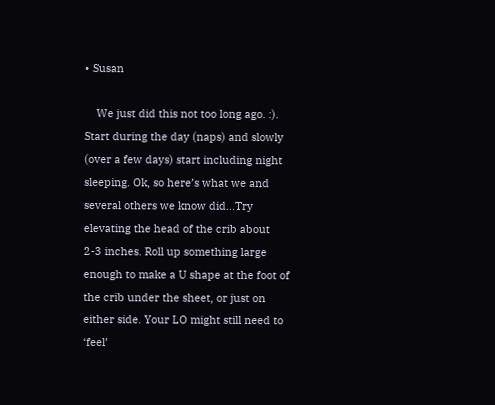• Susan

    We just did this not too long ago. :). Start during the day (naps) and slowly (over a few days) start including night sleeping. Ok, so here’s what we and several others we know did...Try elevating the head of the crib about 2-3 inches. Roll up something large enough to make a U shape at the foot of the crib under the sheet, or just on either side. Your LO might still need to ‘feel’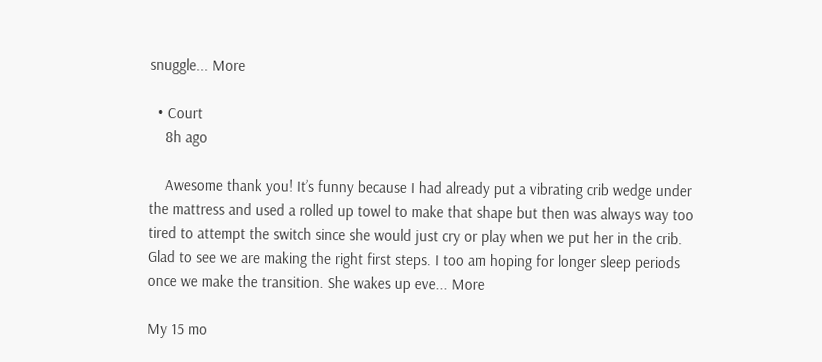snuggle... More

  • Court
    8h ago

    Awesome thank you! It’s funny because I had already put a vibrating crib wedge under the mattress and used a rolled up towel to make that shape but then was always way too tired to attempt the switch since she would just cry or play when we put her in the crib. Glad to see we are making the right first steps. I too am hoping for longer sleep periods once we make the transition. She wakes up eve... More

My 15 mo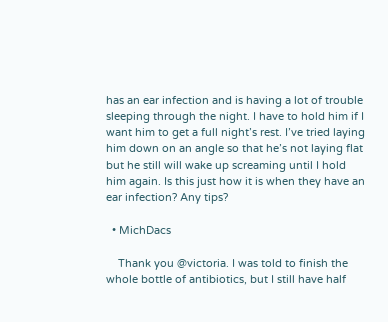has an ear infection and is having a lot of trouble sleeping through the night. I have to hold him if I want him to get a full night’s rest. I’ve tried laying him down on an angle so that he’s not laying flat but he still will wake up screaming until I hold him again. Is this just how it is when they have an ear infection? Any tips?

  • MichDacs

    Thank you @victoria. I was told to finish the whole bottle of antibiotics, but I still have half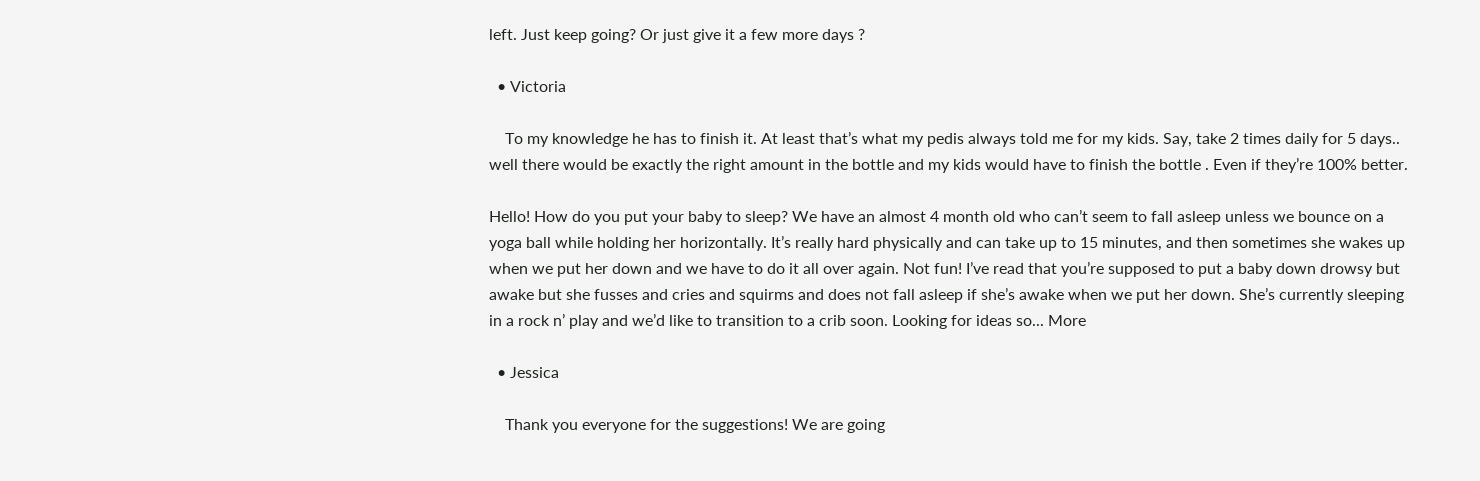left. Just keep going? Or just give it a few more days ?

  • Victoria

    To my knowledge he has to finish it. At least that’s what my pedis always told me for my kids. Say, take 2 times daily for 5 days.. well there would be exactly the right amount in the bottle and my kids would have to finish the bottle . Even if they’re 100% better.

Hello! How do you put your baby to sleep? We have an almost 4 month old who can’t seem to fall asleep unless we bounce on a yoga ball while holding her horizontally. It’s really hard physically and can take up to 15 minutes, and then sometimes she wakes up when we put her down and we have to do it all over again. Not fun! I’ve read that you’re supposed to put a baby down drowsy but awake but she fusses and cries and squirms and does not fall asleep if she’s awake when we put her down. She’s currently sleeping in a rock n’ play and we’d like to transition to a crib soon. Looking for ideas so... More

  • Jessica

    Thank you everyone for the suggestions! We are going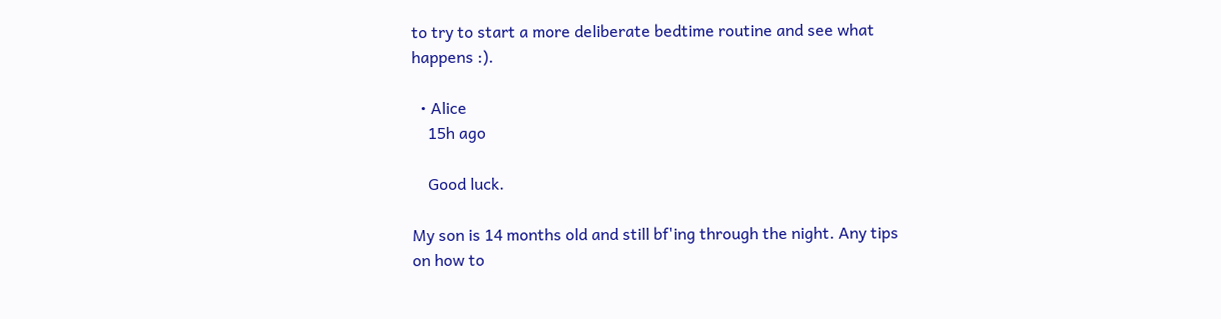to try to start a more deliberate bedtime routine and see what happens :).

  • Alice
    15h ago

    Good luck.

My son is 14 months old and still bf'ing through the night. Any tips on how to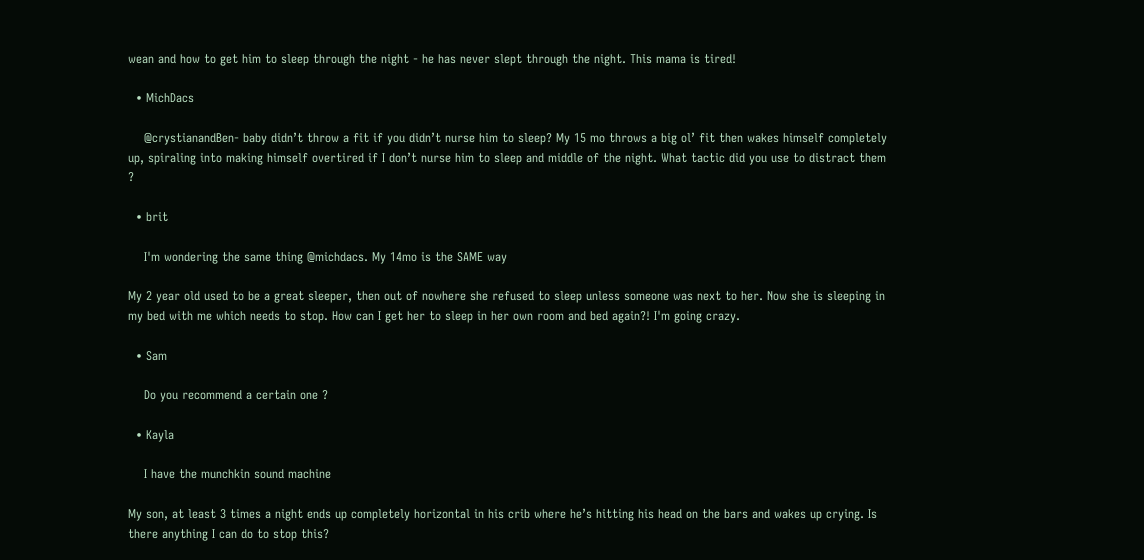wean and how to get him to sleep through the night - he has never slept through the night. This mama is tired!

  • MichDacs

    @crystianandBen- baby didn’t throw a fit if you didn’t nurse him to sleep? My 15 mo throws a big ol’ fit then wakes himself completely up, spiraling into making himself overtired if I don’t nurse him to sleep and middle of the night. What tactic did you use to distract them ?

  • brit

    I'm wondering the same thing @michdacs. My 14mo is the SAME way

My 2 year old used to be a great sleeper, then out of nowhere she refused to sleep unless someone was next to her. Now she is sleeping in my bed with me which needs to stop. How can I get her to sleep in her own room and bed again?! I'm going crazy.

  • Sam

    Do you recommend a certain one ?

  • Kayla

    I have the munchkin sound machine

My son, at least 3 times a night ends up completely horizontal in his crib where he’s hitting his head on the bars and wakes up crying. Is there anything I can do to stop this?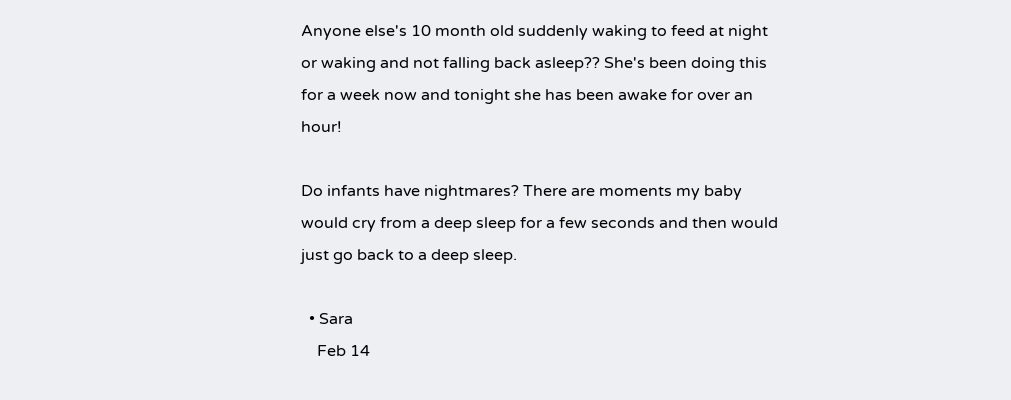Anyone else's 10 month old suddenly waking to feed at night or waking and not falling back asleep?? She's been doing this for a week now and tonight she has been awake for over an hour!

Do infants have nightmares? There are moments my baby would cry from a deep sleep for a few seconds and then would just go back to a deep sleep.

  • Sara
    Feb 14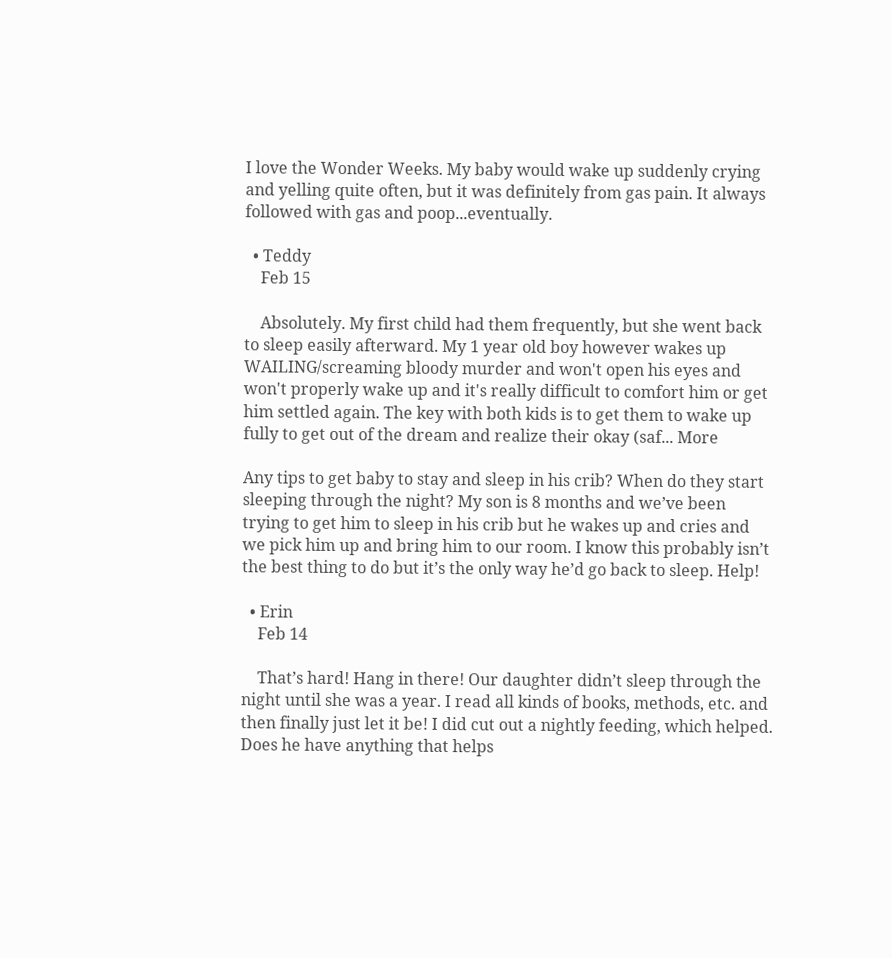I love the Wonder Weeks. My baby would wake up suddenly crying and yelling quite often, but it was definitely from gas pain. It always followed with gas and poop...eventually.

  • Teddy
    Feb 15

    Absolutely. My first child had them frequently, but she went back to sleep easily afterward. My 1 year old boy however wakes up WAILING/screaming bloody murder and won't open his eyes and won't properly wake up and it's really difficult to comfort him or get him settled again. The key with both kids is to get them to wake up fully to get out of the dream and realize their okay (saf... More

Any tips to get baby to stay and sleep in his crib? When do they start sleeping through the night? My son is 8 months and we’ve been trying to get him to sleep in his crib but he wakes up and cries and we pick him up and bring him to our room. I know this probably isn’t the best thing to do but it’s the only way he’d go back to sleep. Help!

  • Erin
    Feb 14

    That’s hard! Hang in there! Our daughter didn’t sleep through the night until she was a year. I read all kinds of books, methods, etc. and then finally just let it be! I did cut out a nightly feeding, which helped. Does he have anything that helps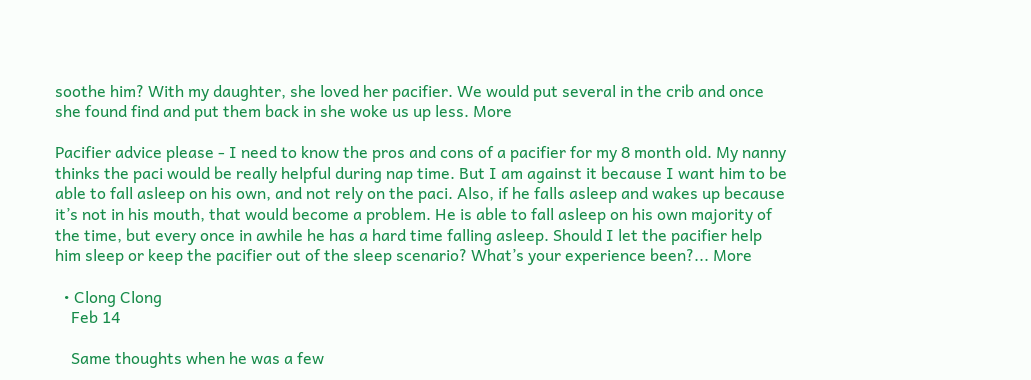soothe him? With my daughter, she loved her pacifier. We would put several in the crib and once she found find and put them back in she woke us up less. More

Pacifier advice please - I need to know the pros and cons of a pacifier for my 8 month old. My nanny thinks the paci would be really helpful during nap time. But I am against it because I want him to be able to fall asleep on his own, and not rely on the paci. Also, if he falls asleep and wakes up because it’s not in his mouth, that would become a problem. He is able to fall asleep on his own majority of the time, but every once in awhile he has a hard time falling asleep. Should I let the pacifier help him sleep or keep the pacifier out of the sleep scenario? What’s your experience been?... More

  • Clong Clong
    Feb 14

    Same thoughts when he was a few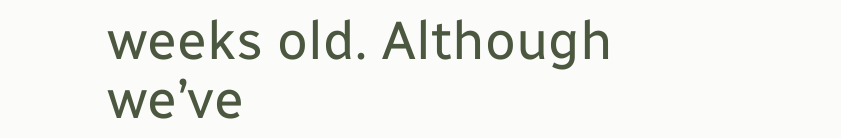weeks old. Although we’ve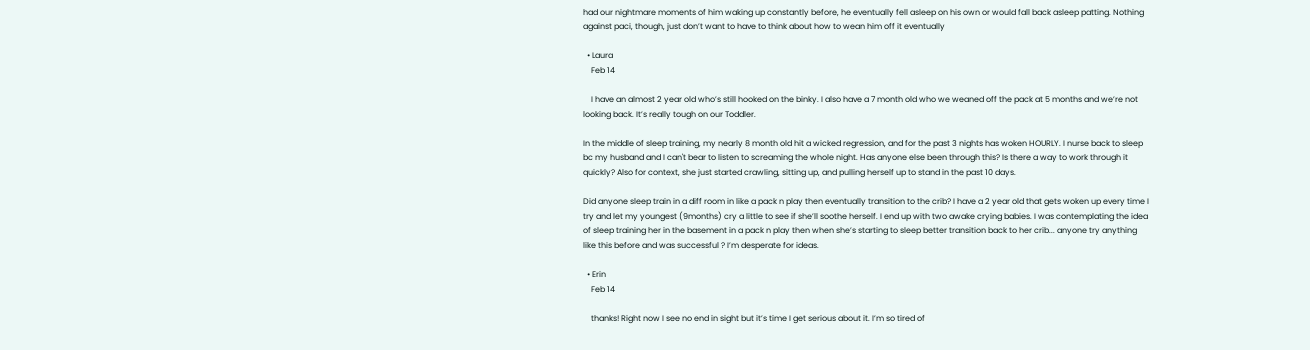had our nightmare moments of him waking up constantly before, he eventually fell asleep on his own or would fall back asleep patting. Nothing against paci, though, just don’t want to have to think about how to wean him off it eventually

  • Laura
    Feb 14

    I have an almost 2 year old who’s still hooked on the binky. I also have a 7 month old who we weaned off the pack at 5 months and we’re not looking back. It’s really tough on our Toddler.

In the middle of sleep training, my nearly 8 month old hit a wicked regression, and for the past 3 nights has woken HOURLY. I nurse back to sleep bc my husband and I can't bear to listen to screaming the whole night. Has anyone else been through this? Is there a way to work through it quickly? Also for context, she just started crawling, sitting up, and pulling herself up to stand in the past 10 days.

Did anyone sleep train in a diff room in like a pack n play then eventually transition to the crib? I have a 2 year old that gets woken up every time I try and let my youngest (9months) cry a little to see if she’ll soothe herself. I end up with two awake crying babies. I was contemplating the idea of sleep training her in the basement in a pack n play then when she’s starting to sleep better transition back to her crib... anyone try anything like this before and was successful ? I’m desperate for ideas.

  • Erin
    Feb 14

    thanks! Right now I see no end in sight but it’s time I get serious about it. I’m so tired of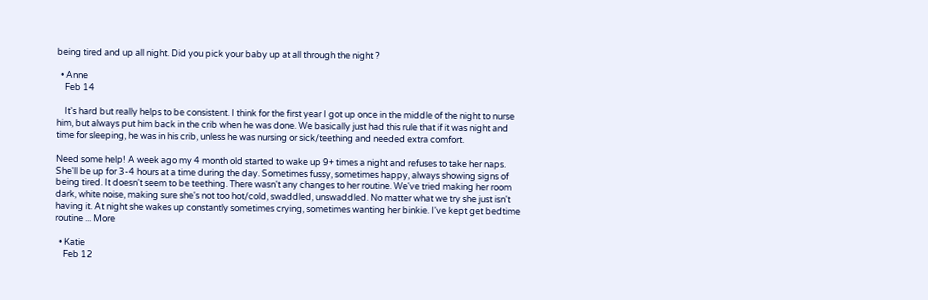being tired and up all night. Did you pick your baby up at all through the night ?

  • Anne
    Feb 14

    It's hard but really helps to be consistent. I think for the first year I got up once in the middle of the night to nurse him, but always put him back in the crib when he was done. We basically just had this rule that if it was night and time for sleeping, he was in his crib, unless he was nursing or sick/teething and needed extra comfort.

Need some help! A week ago my 4 month old started to wake up 9+ times a night and refuses to take her naps. She'll be up for 3-4 hours at a time during the day. Sometimes fussy, sometimes happy, always showing signs of being tired. It doesn't seem to be teething. There wasn't any changes to her routine. We've tried making her room dark, white noise, making sure she's not too hot/cold, swaddled, unswaddled. No matter what we try she just isn't having it. At night she wakes up constantly sometimes crying, sometimes wanting her binkie. I've kept get bedtime routine ... More

  • Katie
    Feb 12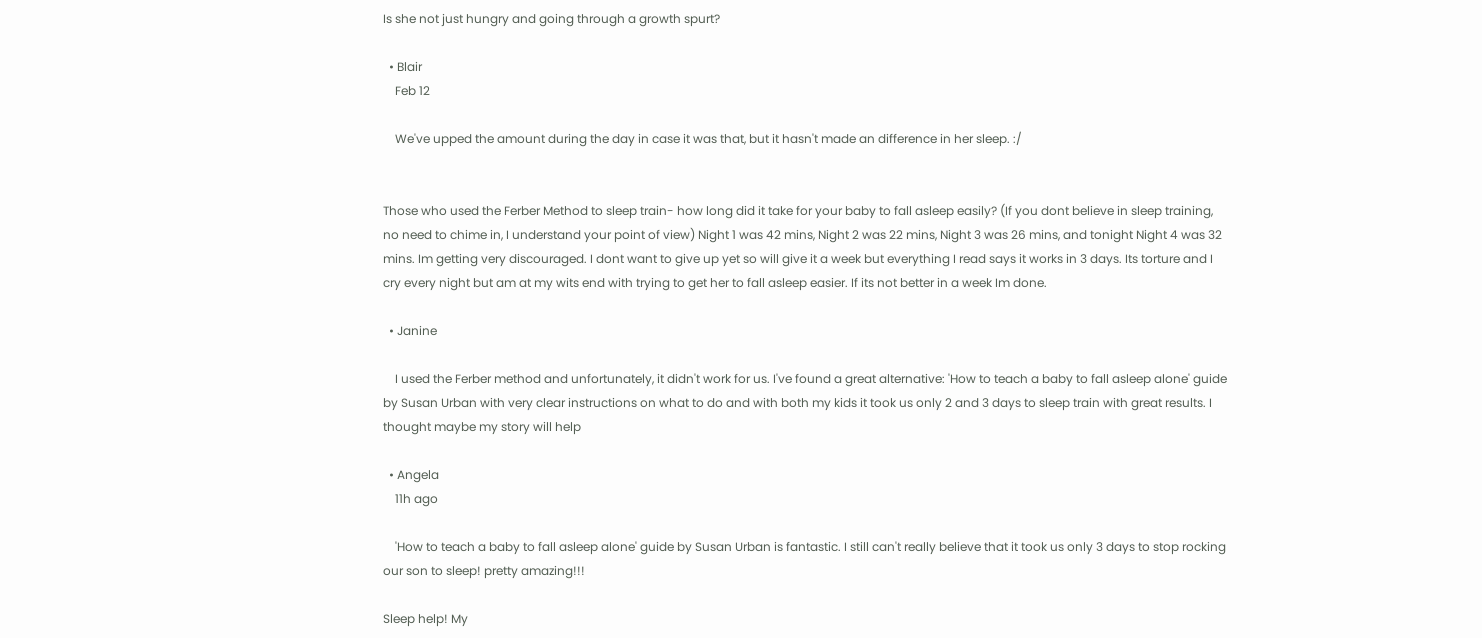Is she not just hungry and going through a growth spurt?

  • Blair
    Feb 12

    We've upped the amount during the day in case it was that, but it hasn't made an difference in her sleep. :/


Those who used the Ferber Method to sleep train- how long did it take for your baby to fall asleep easily? (If you dont believe in sleep training, no need to chime in, I understand your point of view) Night 1 was 42 mins, Night 2 was 22 mins, Night 3 was 26 mins, and tonight Night 4 was 32 mins. Im getting very discouraged. I dont want to give up yet so will give it a week but everything I read says it works in 3 days. Its torture and I cry every night but am at my wits end with trying to get her to fall asleep easier. If its not better in a week Im done.

  • Janine

    I used the Ferber method and unfortunately, it didn't work for us. I've found a great alternative: 'How to teach a baby to fall asleep alone' guide by Susan Urban with very clear instructions on what to do and with both my kids it took us only 2 and 3 days to sleep train with great results. I thought maybe my story will help

  • Angela
    11h ago

    'How to teach a baby to fall asleep alone' guide by Susan Urban is fantastic. I still can't really believe that it took us only 3 days to stop rocking our son to sleep! pretty amazing!!!

Sleep help! My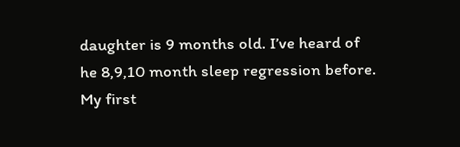daughter is 9 months old. I’ve heard of he 8,9,10 month sleep regression before. My first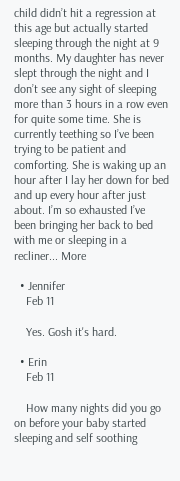child didn’t hit a regression at this age but actually started sleeping through the night at 9 months. My daughter has never slept through the night and I don’t see any sight of sleeping more than 3 hours in a row even for quite some time. She is currently teething so I’ve been trying to be patient and comforting. She is waking up an hour after I lay her down for bed and up every hour after just about. I’m so exhausted I’ve been bringing her back to bed with me or sleeping in a recliner... More

  • Jennifer
    Feb 11

    Yes. Gosh it's hard.

  • Erin
    Feb 11

    How many nights did you go on before your baby started sleeping and self soothing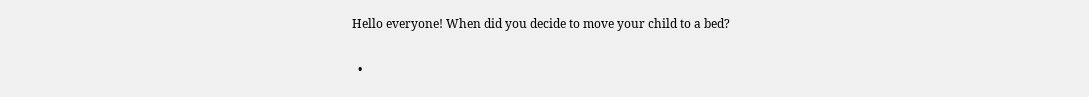Hello everyone! When did you decide to move your child to a bed?

  •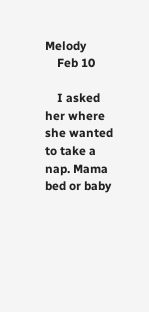Melody
    Feb 10

    I asked her where she wanted to take a nap. Mama bed or baby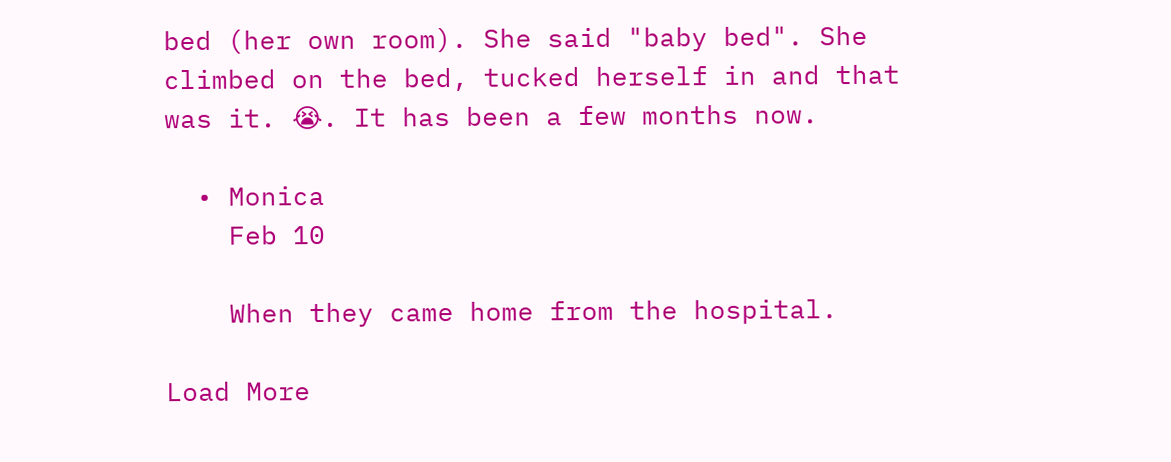bed (her own room). She said "baby bed". She climbed on the bed, tucked herself in and that was it. 😭. It has been a few months now.

  • Monica
    Feb 10

    When they came home from the hospital.

Load More